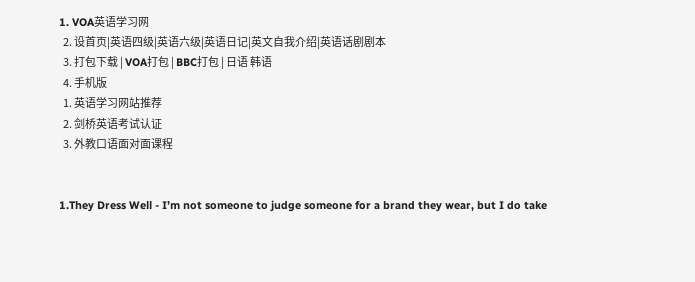1. VOA英语学习网
  2. 设首页|英语四级|英语六级|英语日记|英文自我介绍|英语话剧剧本
  3. 打包下载 | VOA打包 | BBC打包 | 日语 韩语
  4. 手机版
  1. 英语学习网站推荐
  2. 剑桥英语考试认证
  3. 外教口语面对面课程


1.They Dress Well - I’m not someone to judge someone for a brand they wear, but I do take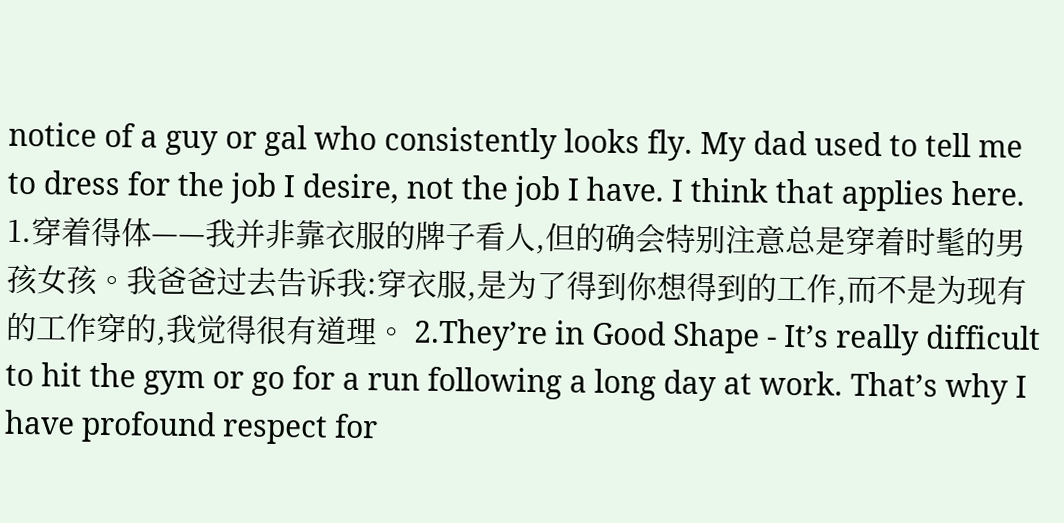notice of a guy or gal who consistently looks fly. My dad used to tell me to dress for the job I desire, not the job I have. I think that applies here. 1.穿着得体——我并非靠衣服的牌子看人,但的确会特别注意总是穿着时髦的男孩女孩。我爸爸过去告诉我:穿衣服,是为了得到你想得到的工作,而不是为现有的工作穿的,我觉得很有道理。 2.They’re in Good Shape - It’s really difficult to hit the gym or go for a run following a long day at work. That’s why I have profound respect for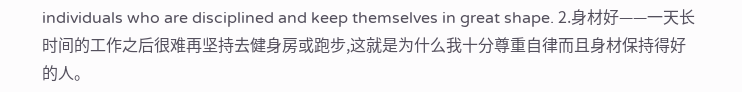individuals who are disciplined and keep themselves in great shape. 2.身材好——一天长时间的工作之后很难再坚持去健身房或跑步,这就是为什么我十分尊重自律而且身材保持得好的人。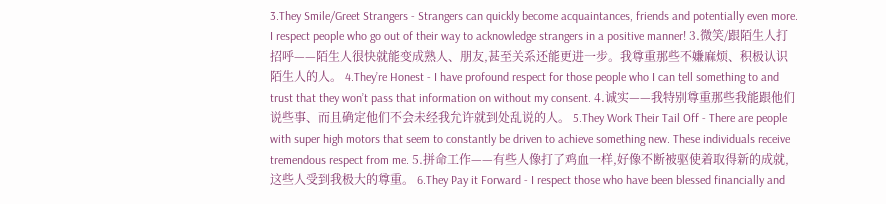3.They Smile/Greet Strangers - Strangers can quickly become acquaintances, friends and potentially even more. I respect people who go out of their way to acknowledge strangers in a positive manner! 3.微笑/跟陌生人打招呼——陌生人很快就能变成熟人、朋友,甚至关系还能更进一步。我尊重那些不嫌麻烦、积极认识陌生人的人。 4.They’re Honest - I have profound respect for those people who I can tell something to and trust that they won’t pass that information on without my consent. 4.诚实——我特别尊重那些我能跟他们说些事、而且确定他们不会未经我允许就到处乱说的人。 5.They Work Their Tail Off - There are people with super high motors that seem to constantly be driven to achieve something new. These individuals receive tremendous respect from me. 5.拼命工作——有些人像打了鸡血一样,好像不断被驱使着取得新的成就,这些人受到我极大的尊重。 6.They Pay it Forward - I respect those who have been blessed financially and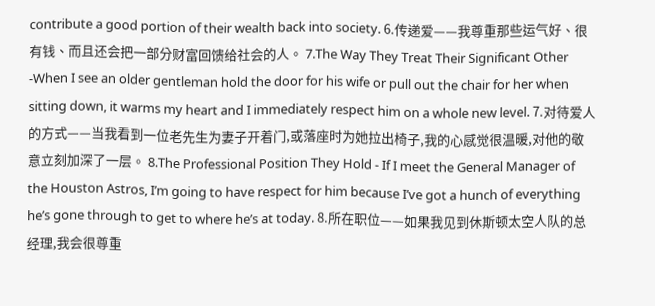contribute a good portion of their wealth back into society. 6.传递爱——我尊重那些运气好、很有钱、而且还会把一部分财富回馈给社会的人。 7.The Way They Treat Their Significant Other -When I see an older gentleman hold the door for his wife or pull out the chair for her when sitting down, it warms my heart and I immediately respect him on a whole new level. 7.对待爱人的方式——当我看到一位老先生为妻子开着门,或落座时为她拉出椅子,我的心感觉很温暖,对他的敬意立刻加深了一层。 8.The Professional Position They Hold - If I meet the General Manager of the Houston Astros, I’m going to have respect for him because I’ve got a hunch of everything he’s gone through to get to where he’s at today. 8.所在职位——如果我见到休斯顿太空人队的总经理,我会很尊重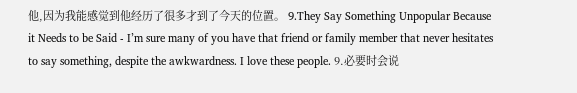他,因为我能感觉到他经历了很多才到了今天的位置。 9.They Say Something Unpopular Because it Needs to be Said - I’m sure many of you have that friend or family member that never hesitates to say something, despite the awkwardness. I love these people. 9.必要时会说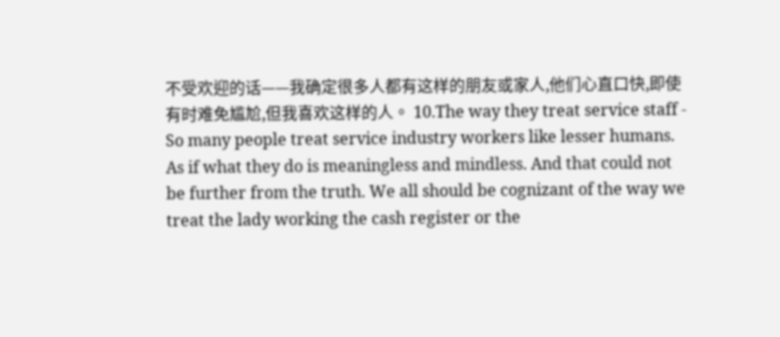不受欢迎的话——我确定很多人都有这样的朋友或家人,他们心直口快,即使有时难免尴尬,但我喜欢这样的人。 10.The way they treat service staff - So many people treat service industry workers like lesser humans. As if what they do is meaningless and mindless. And that could not be further from the truth. We all should be cognizant of the way we treat the lady working the cash register or the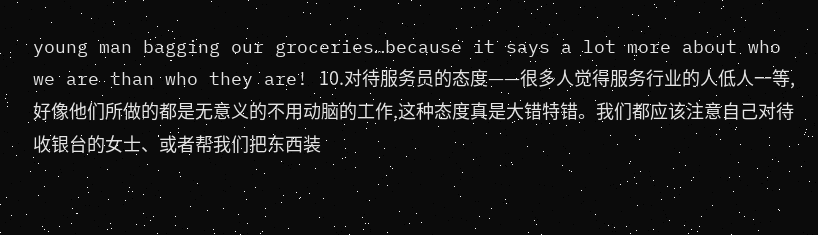young man bagging our groceries…because it says a lot more about who we are than who they are! 10.对待服务员的态度——很多人觉得服务行业的人低人一等,好像他们所做的都是无意义的不用动脑的工作,这种态度真是大错特错。我们都应该注意自己对待收银台的女士、或者帮我们把东西装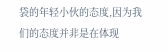袋的年轻小伙的态度,因为我们的态度并非是在体现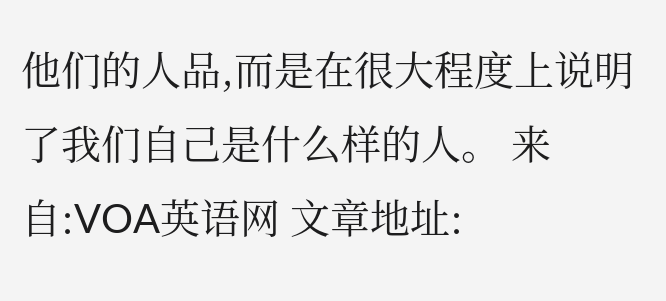他们的人品,而是在很大程度上说明了我们自己是什么样的人。 来自:VOA英语网 文章地址: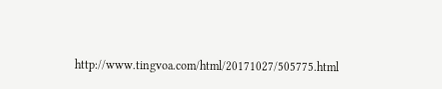http://www.tingvoa.com/html/20171027/505775.html